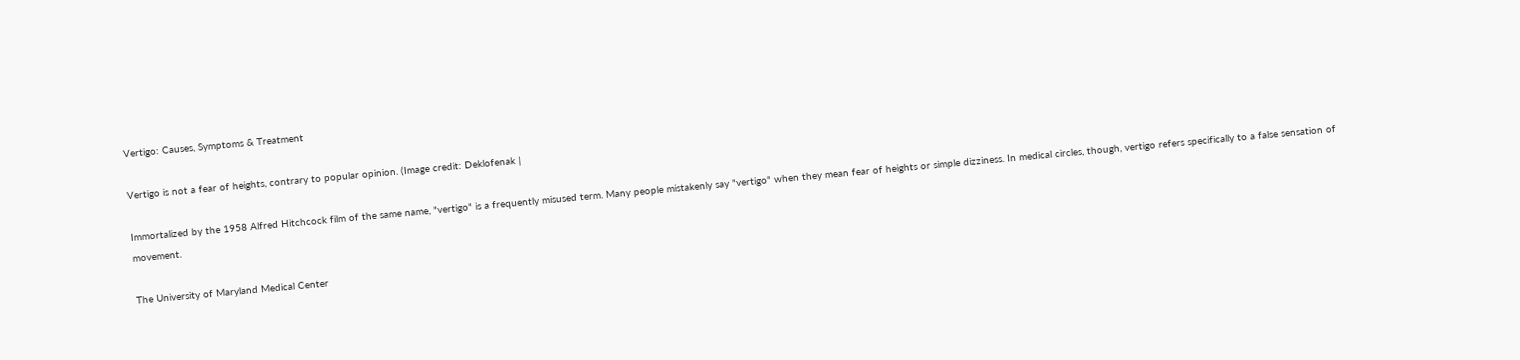Vertigo: Causes, Symptoms & Treatment

Vertigo is not a fear of heights, contrary to popular opinion. (Image credit: Deklofenak |

Immortalized by the 1958 Alfred Hitchcock film of the same name, "vertigo" is a frequently misused term. Many people mistakenly say "vertigo" when they mean fear of heights or simple dizziness. In medical circles, though, vertigo refers specifically to a false sensation of movement.

The University of Maryland Medical Center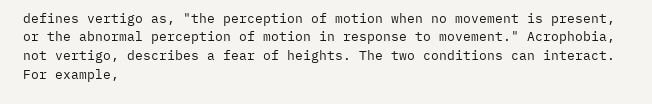defines vertigo as, "the perception of motion when no movement is present, or the abnormal perception of motion in response to movement." Acrophobia, not vertigo, describes a fear of heights. The two conditions can interact. For example,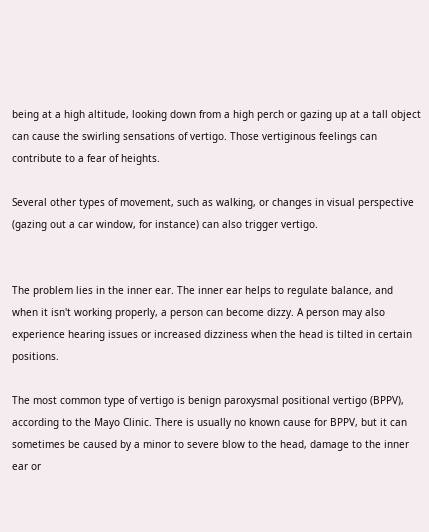being at a high altitude, looking down from a high perch or gazing up at a tall object can cause the swirling sensations of vertigo. Those vertiginous feelings can contribute to a fear of heights.

Several other types of movement, such as walking, or changes in visual perspective (gazing out a car window, for instance) can also trigger vertigo.


The problem lies in the inner ear. The inner ear helps to regulate balance, and when it isn't working properly, a person can become dizzy. A person may also experience hearing issues or increased dizziness when the head is tilted in certain positions.

The most common type of vertigo is benign paroxysmal positional vertigo (BPPV), according to the Mayo Clinic. There is usually no known cause for BPPV, but it can sometimes be caused by a minor to severe blow to the head, damage to the inner ear or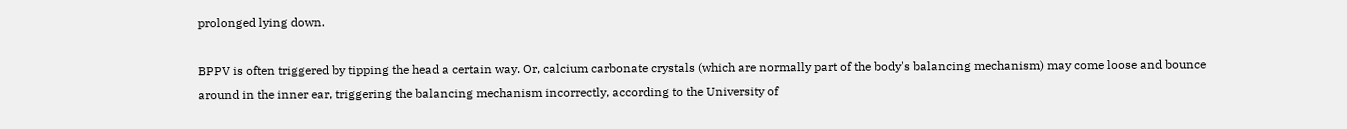prolonged lying down.

BPPV is often triggered by tipping the head a certain way. Or, calcium carbonate crystals (which are normally part of the body's balancing mechanism) may come loose and bounce around in the inner ear, triggering the balancing mechanism incorrectly, according to the University of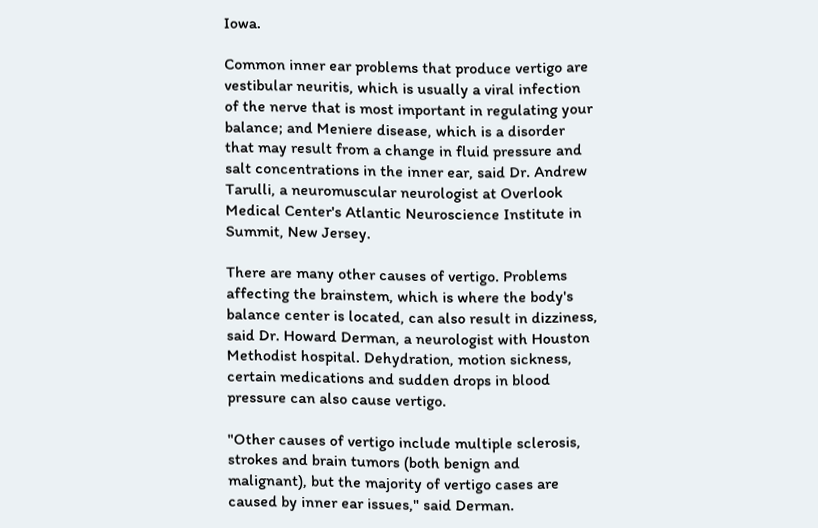Iowa.

Common inner ear problems that produce vertigo are vestibular neuritis, which is usually a viral infection of the nerve that is most important in regulating your balance; and Meniere disease, which is a disorder that may result from a change in fluid pressure and salt concentrations in the inner ear, said Dr. Andrew Tarulli, a neuromuscular neurologist at Overlook Medical Center's Atlantic Neuroscience Institute in Summit, New Jersey.

There are many other causes of vertigo. Problems affecting the brainstem, which is where the body's balance center is located, can also result in dizziness, said Dr. Howard Derman, a neurologist with Houston Methodist hospital. Dehydration, motion sickness, certain medications and sudden drops in blood pressure can also cause vertigo.

"Other causes of vertigo include multiple sclerosis, strokes and brain tumors (both benign and malignant), but the majority of vertigo cases are caused by inner ear issues," said Derman.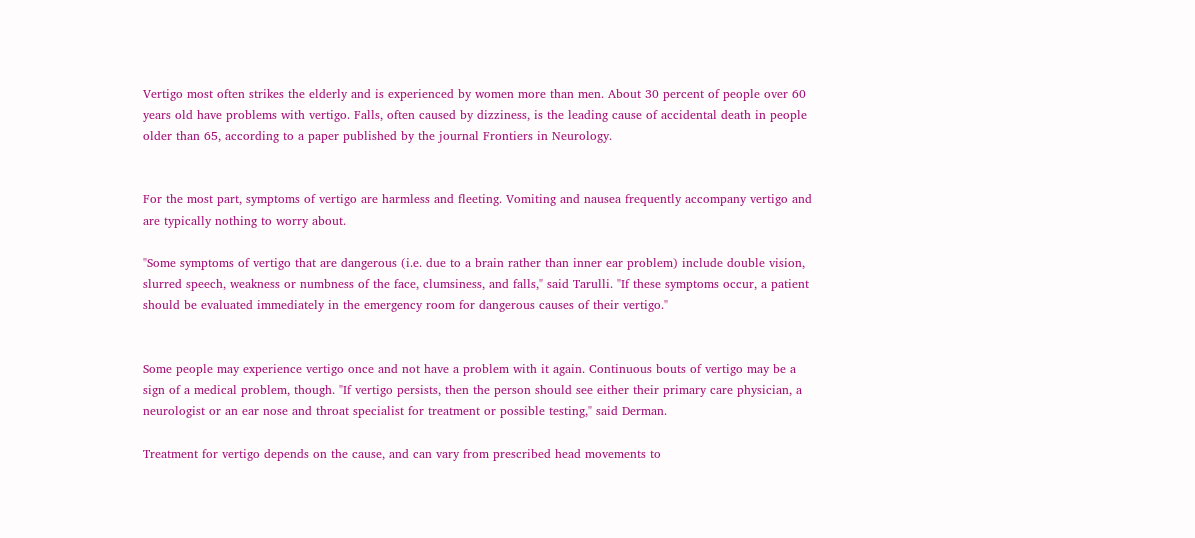Vertigo most often strikes the elderly and is experienced by women more than men. About 30 percent of people over 60 years old have problems with vertigo. Falls, often caused by dizziness, is the leading cause of accidental death in people older than 65, according to a paper published by the journal Frontiers in Neurology.


For the most part, symptoms of vertigo are harmless and fleeting. Vomiting and nausea frequently accompany vertigo and are typically nothing to worry about.

"Some symptoms of vertigo that are dangerous (i.e. due to a brain rather than inner ear problem) include double vision, slurred speech, weakness or numbness of the face, clumsiness, and falls," said Tarulli. "If these symptoms occur, a patient should be evaluated immediately in the emergency room for dangerous causes of their vertigo."


Some people may experience vertigo once and not have a problem with it again. Continuous bouts of vertigo may be a sign of a medical problem, though. "If vertigo persists, then the person should see either their primary care physician, a neurologist or an ear nose and throat specialist for treatment or possible testing," said Derman.

Treatment for vertigo depends on the cause, and can vary from prescribed head movements to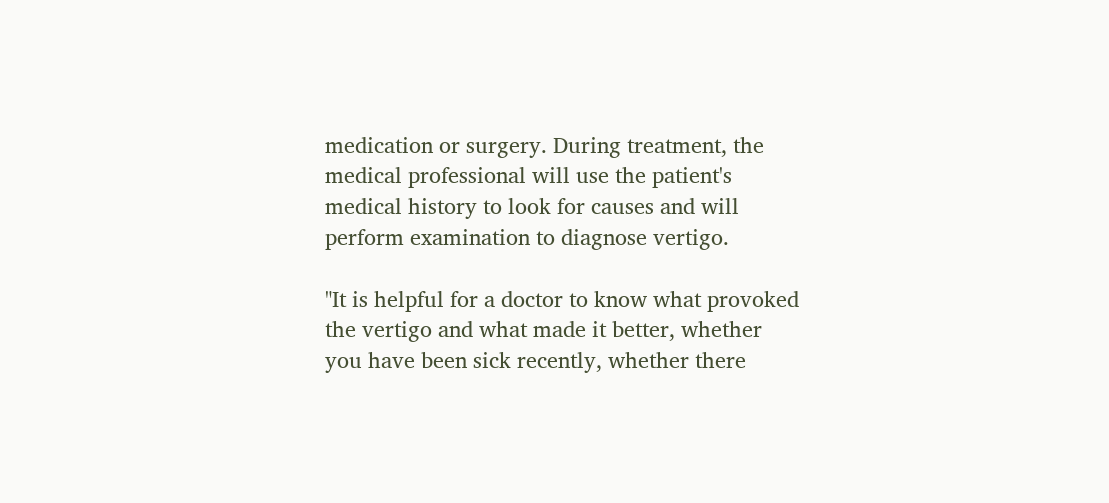medication or surgery. During treatment, the medical professional will use the patient's medical history to look for causes and will perform examination to diagnose vertigo.

"It is helpful for a doctor to know what provoked the vertigo and what made it better, whether you have been sick recently, whether there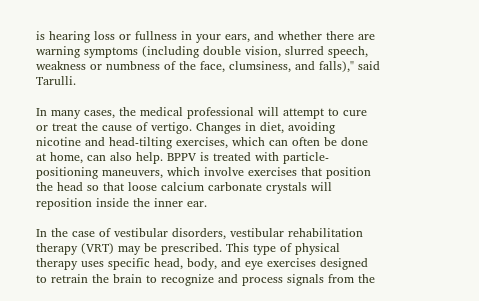is hearing loss or fullness in your ears, and whether there are warning symptoms (including double vision, slurred speech, weakness or numbness of the face, clumsiness, and falls)," said Tarulli.

In many cases, the medical professional will attempt to cure or treat the cause of vertigo. Changes in diet, avoiding nicotine and head-tilting exercises, which can often be done at home, can also help. BPPV is treated with particle-positioning maneuvers, which involve exercises that position the head so that loose calcium carbonate crystals will reposition inside the inner ear.

In the case of vestibular disorders, vestibular rehabilitation therapy (VRT) may be prescribed. This type of physical therapy uses specific head, body, and eye exercises designed to retrain the brain to recognize and process signals from the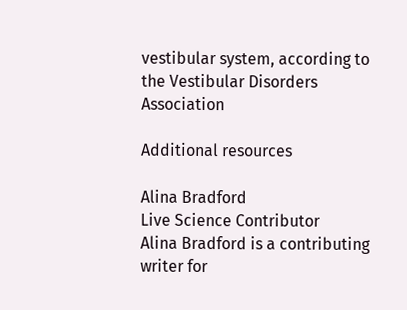vestibular system, according to the Vestibular Disorders Association

Additional resources

Alina Bradford
Live Science Contributor
Alina Bradford is a contributing writer for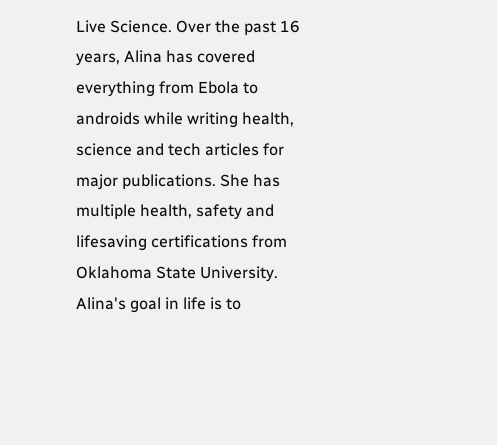Live Science. Over the past 16 years, Alina has covered everything from Ebola to androids while writing health, science and tech articles for major publications. She has multiple health, safety and lifesaving certifications from Oklahoma State University. Alina's goal in life is to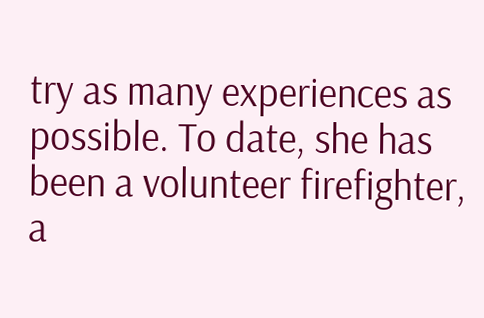try as many experiences as possible. To date, she has been a volunteer firefighter, a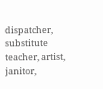dispatcher, substitute teacher, artist, janitor,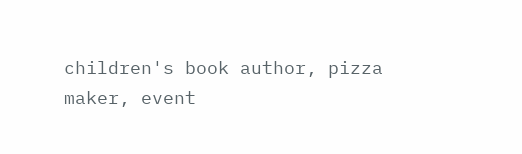children's book author, pizza maker, event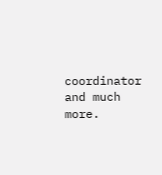coordinator and much more.